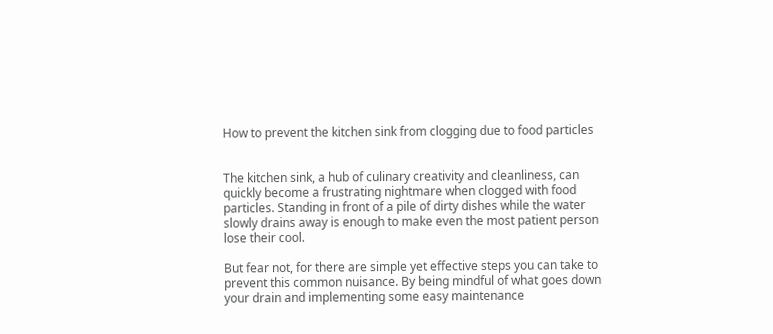How to prevent the kitchen sink from clogging due to food particles


The kitchen sink, a hub of culinary creativity and cleanliness, can quickly become a frustrating nightmare when clogged with food particles. Standing in front of a pile of dirty dishes while the water slowly drains away is enough to make even the most patient person lose their cool.

But fear not, for there are simple yet effective steps you can take to prevent this common nuisance. By being mindful of what goes down your drain and implementing some easy maintenance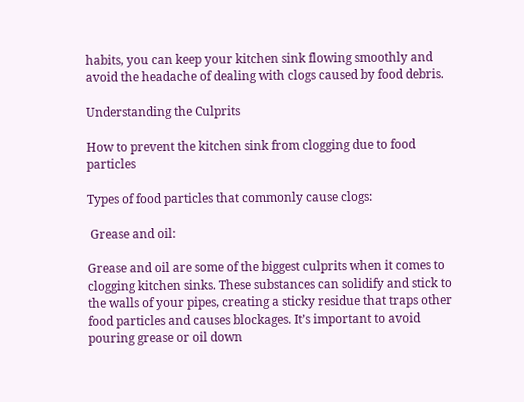habits, you can keep your kitchen sink flowing smoothly and avoid the headache of dealing with clogs caused by food debris.

Understanding the Culprits

How to prevent the kitchen sink from clogging due to food particles

Types of food particles that commonly cause clogs:

 Grease and oil:

Grease and oil are some of the biggest culprits when it comes to clogging kitchen sinks. These substances can solidify and stick to the walls of your pipes, creating a sticky residue that traps other food particles and causes blockages. It’s important to avoid pouring grease or oil down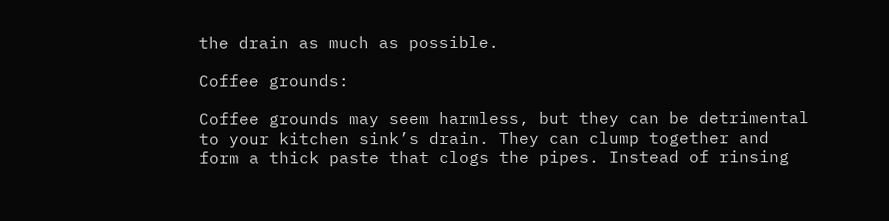the drain as much as possible.

Coffee grounds:

Coffee grounds may seem harmless, but they can be detrimental to your kitchen sink’s drain. They can clump together and form a thick paste that clogs the pipes. Instead of rinsing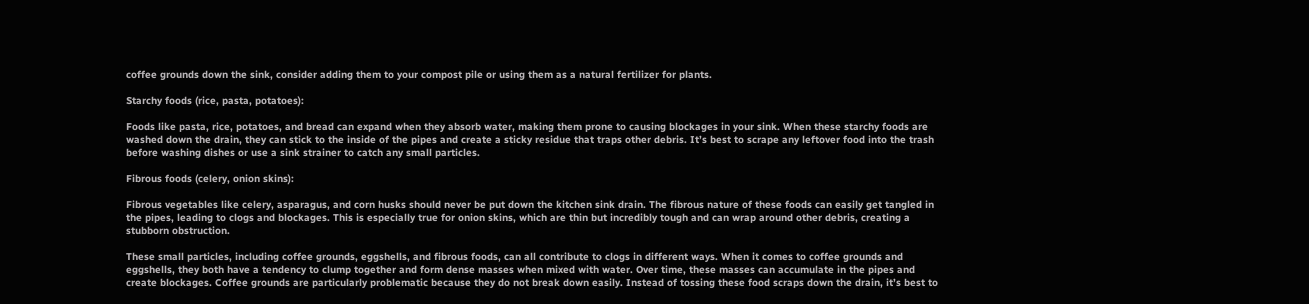coffee grounds down the sink, consider adding them to your compost pile or using them as a natural fertilizer for plants.

Starchy foods (rice, pasta, potatoes):

Foods like pasta, rice, potatoes, and bread can expand when they absorb water, making them prone to causing blockages in your sink. When these starchy foods are washed down the drain, they can stick to the inside of the pipes and create a sticky residue that traps other debris. It’s best to scrape any leftover food into the trash before washing dishes or use a sink strainer to catch any small particles.

Fibrous foods (celery, onion skins):

Fibrous vegetables like celery, asparagus, and corn husks should never be put down the kitchen sink drain. The fibrous nature of these foods can easily get tangled in the pipes, leading to clogs and blockages. This is especially true for onion skins, which are thin but incredibly tough and can wrap around other debris, creating a stubborn obstruction.

These small particles, including coffee grounds, eggshells, and fibrous foods, can all contribute to clogs in different ways. When it comes to coffee grounds and eggshells, they both have a tendency to clump together and form dense masses when mixed with water. Over time, these masses can accumulate in the pipes and create blockages. Coffee grounds are particularly problematic because they do not break down easily. Instead of tossing these food scraps down the drain, it’s best to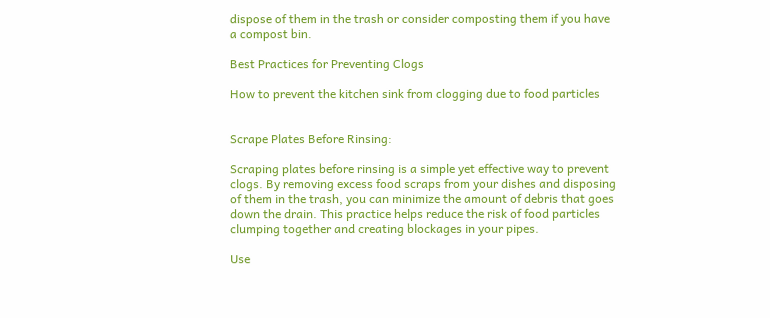dispose of them in the trash or consider composting them if you have a compost bin.

Best Practices for Preventing Clogs

How to prevent the kitchen sink from clogging due to food particles


Scrape Plates Before Rinsing:

Scraping plates before rinsing is a simple yet effective way to prevent clogs. By removing excess food scraps from your dishes and disposing of them in the trash, you can minimize the amount of debris that goes down the drain. This practice helps reduce the risk of food particles clumping together and creating blockages in your pipes.

Use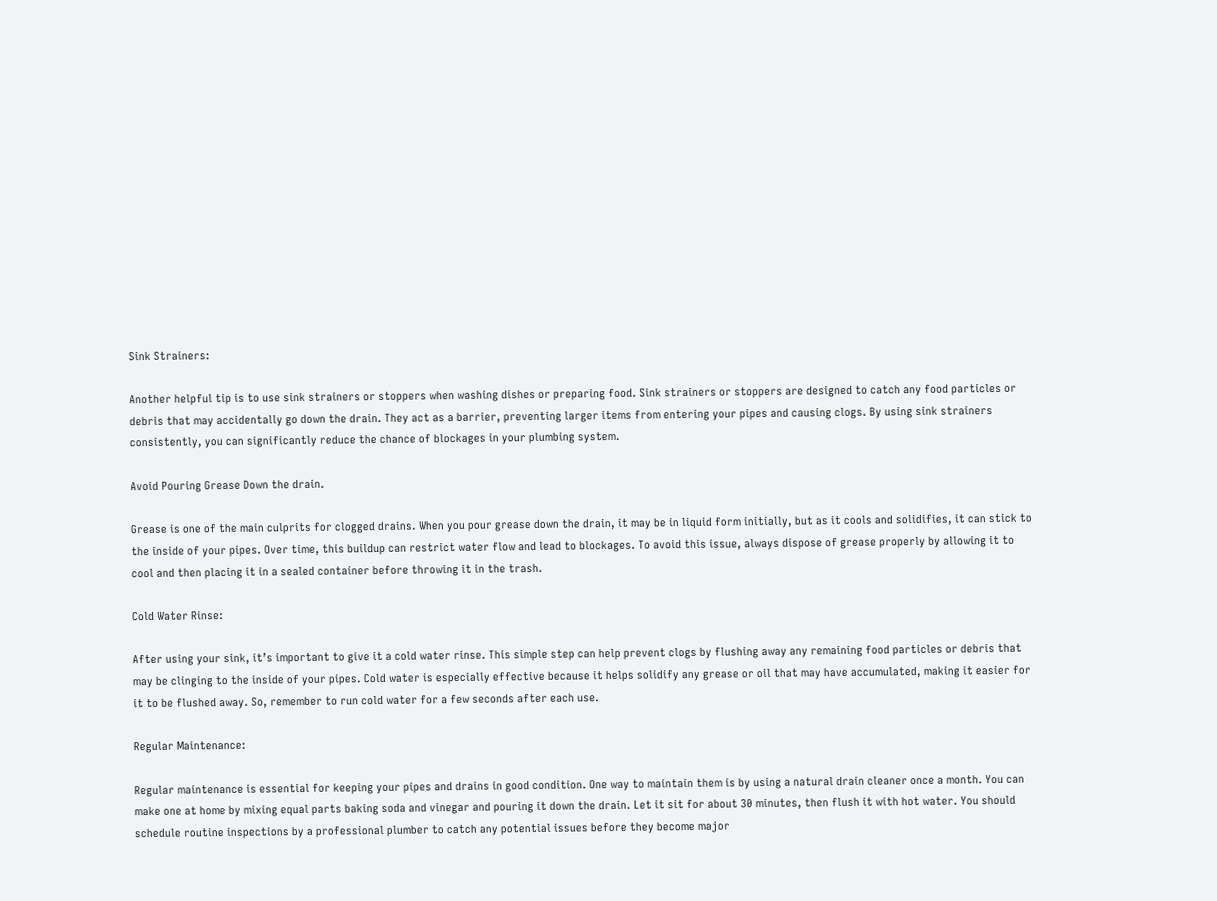Sink Strainers:

Another helpful tip is to use sink strainers or stoppers when washing dishes or preparing food. Sink strainers or stoppers are designed to catch any food particles or debris that may accidentally go down the drain. They act as a barrier, preventing larger items from entering your pipes and causing clogs. By using sink strainers consistently, you can significantly reduce the chance of blockages in your plumbing system.

Avoid Pouring Grease Down the drain.

Grease is one of the main culprits for clogged drains. When you pour grease down the drain, it may be in liquid form initially, but as it cools and solidifies, it can stick to the inside of your pipes. Over time, this buildup can restrict water flow and lead to blockages. To avoid this issue, always dispose of grease properly by allowing it to cool and then placing it in a sealed container before throwing it in the trash.

Cold Water Rinse:

After using your sink, it’s important to give it a cold water rinse. This simple step can help prevent clogs by flushing away any remaining food particles or debris that may be clinging to the inside of your pipes. Cold water is especially effective because it helps solidify any grease or oil that may have accumulated, making it easier for it to be flushed away. So, remember to run cold water for a few seconds after each use.

Regular Maintenance:

Regular maintenance is essential for keeping your pipes and drains in good condition. One way to maintain them is by using a natural drain cleaner once a month. You can make one at home by mixing equal parts baking soda and vinegar and pouring it down the drain. Let it sit for about 30 minutes, then flush it with hot water. You should schedule routine inspections by a professional plumber to catch any potential issues before they become major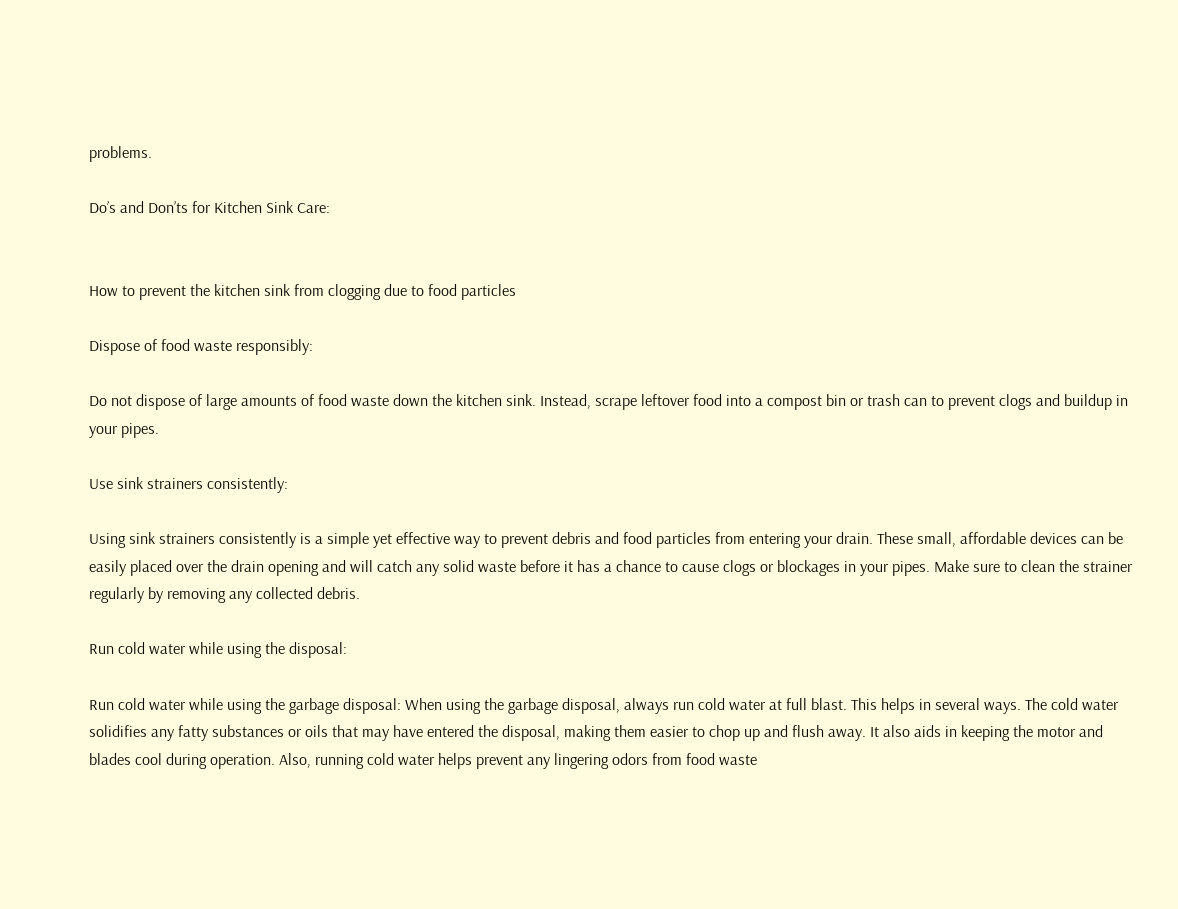problems.

Do’s and Don’ts for Kitchen Sink Care:


How to prevent the kitchen sink from clogging due to food particles

Dispose of food waste responsibly:

Do not dispose of large amounts of food waste down the kitchen sink. Instead, scrape leftover food into a compost bin or trash can to prevent clogs and buildup in your pipes.

Use sink strainers consistently:

Using sink strainers consistently is a simple yet effective way to prevent debris and food particles from entering your drain. These small, affordable devices can be easily placed over the drain opening and will catch any solid waste before it has a chance to cause clogs or blockages in your pipes. Make sure to clean the strainer regularly by removing any collected debris.

Run cold water while using the disposal:

Run cold water while using the garbage disposal: When using the garbage disposal, always run cold water at full blast. This helps in several ways. The cold water solidifies any fatty substances or oils that may have entered the disposal, making them easier to chop up and flush away. It also aids in keeping the motor and blades cool during operation. Also, running cold water helps prevent any lingering odors from food waste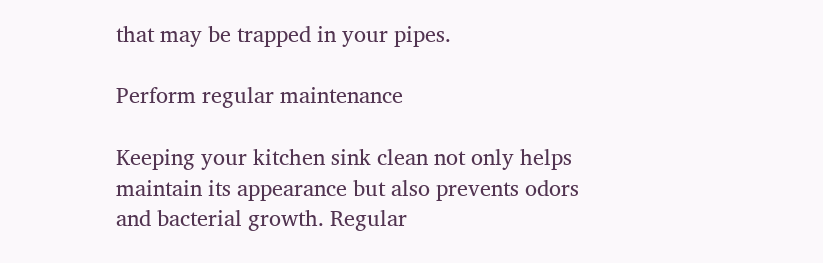that may be trapped in your pipes.

Perform regular maintenance

Keeping your kitchen sink clean not only helps maintain its appearance but also prevents odors and bacterial growth. Regular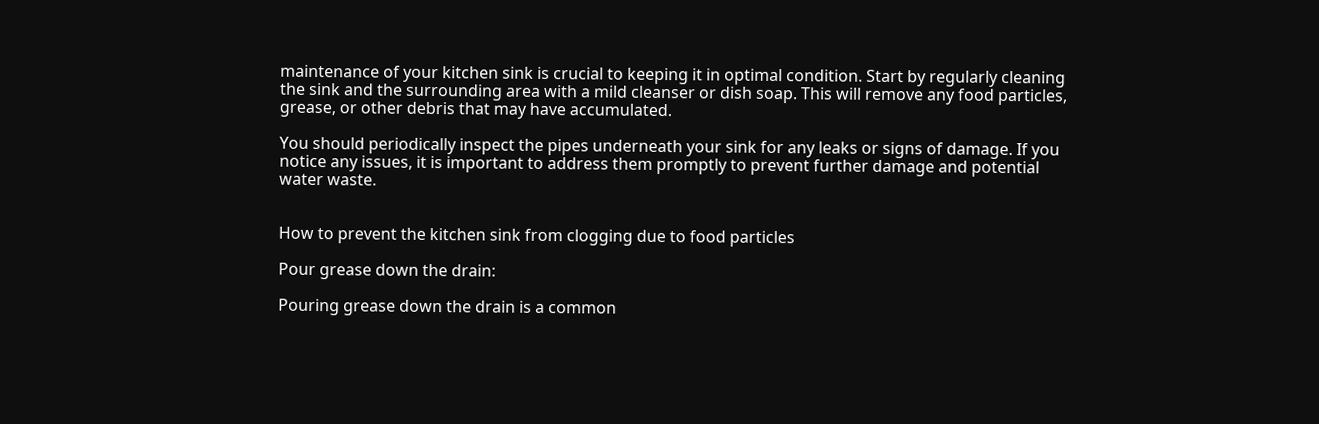maintenance of your kitchen sink is crucial to keeping it in optimal condition. Start by regularly cleaning the sink and the surrounding area with a mild cleanser or dish soap. This will remove any food particles, grease, or other debris that may have accumulated.

You should periodically inspect the pipes underneath your sink for any leaks or signs of damage. If you notice any issues, it is important to address them promptly to prevent further damage and potential water waste.


How to prevent the kitchen sink from clogging due to food particles

Pour grease down the drain:

Pouring grease down the drain is a common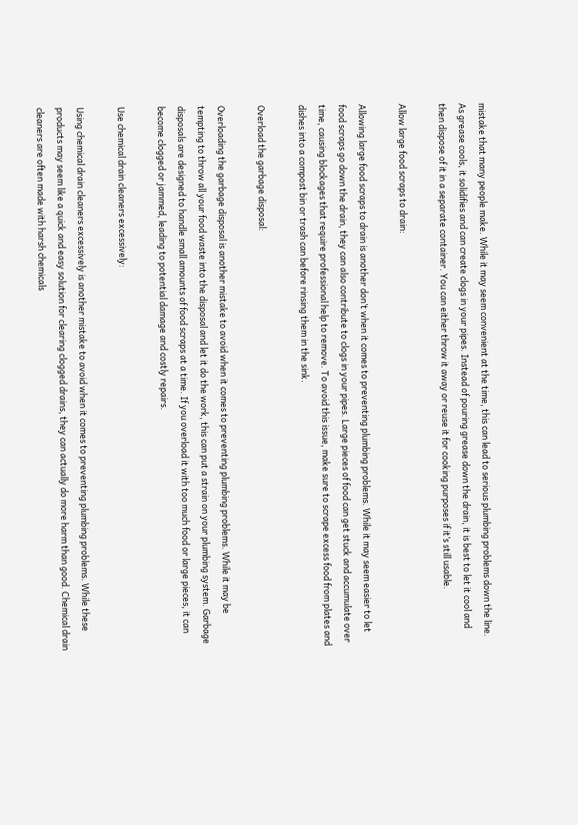mistake that many people make. While it may seem convenient at the time, this can lead to serious plumbing problems down the line. As grease cools, it solidifies and can create clogs in your pipes. Instead of pouring grease down the drain, it is best to let it cool and then dispose of it in a separate container. You can either throw it away or reuse it for cooking purposes if it’s still usable.

Allow large food scraps to drain:

Allowing large food scraps to drain is another don’t when it comes to preventing plumbing problems. While it may seem easier to let food scraps go down the drain, they can also contribute to clogs in your pipes. Large pieces of food can get stuck and accumulate over time, causing blockages that require professional help to remove. To avoid this issue, make sure to scrape excess food from plates and dishes into a compost bin or trash can before rinsing them in the sink.

Overload the garbage disposal:

Overloading the garbage disposal is another mistake to avoid when it comes to preventing plumbing problems. While it may be tempting to throw all your food waste into the disposal and let it do the work, this can put a strain on your plumbing system. Garbage disposals are designed to handle small amounts of food scraps at a time. If you overload it with too much food or large pieces, it can become clogged or jammed, leading to potential damage and costly repairs.

Use chemical drain cleaners excessively:

Using chemical drain cleaners excessively is another mistake to avoid when it comes to preventing plumbing problems. While these products may seem like a quick and easy solution for clearing clogged drains, they can actually do more harm than good. Chemical drain cleaners are often made with harsh chemicals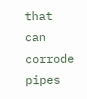that can corrode pipes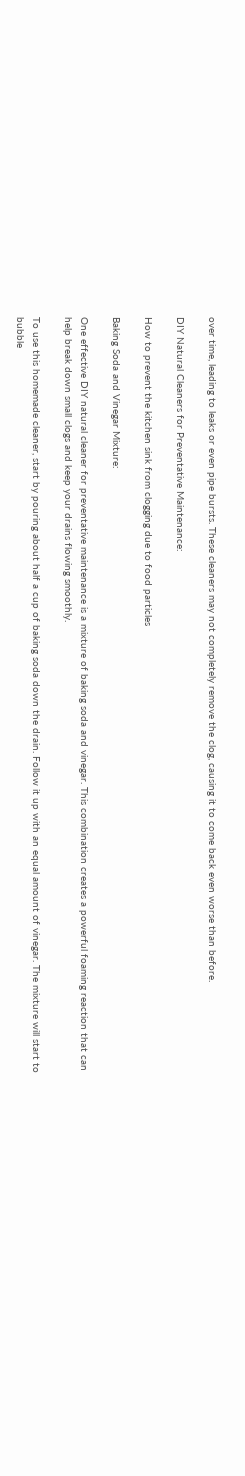over time, leading to leaks or even pipe bursts. These cleaners may not completely remove the clog, causing it to come back even worse than before.

DIY Natural Cleaners for Preventative Maintenance:

How to prevent the kitchen sink from clogging due to food particles

Baking Soda and Vinegar Mixture:

One effective DIY natural cleaner for preventative maintenance is a mixture of baking soda and vinegar. This combination creates a powerful foaming reaction that can help break down small clogs and keep your drains flowing smoothly.

To use this homemade cleaner, start by pouring about half a cup of baking soda down the drain. Follow it up with an equal amount of vinegar. The mixture will start to bubble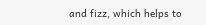and fizz, which helps to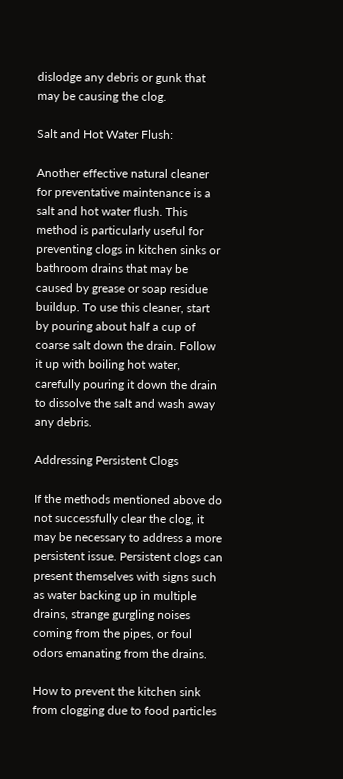dislodge any debris or gunk that may be causing the clog.

Salt and Hot Water Flush:

Another effective natural cleaner for preventative maintenance is a salt and hot water flush. This method is particularly useful for preventing clogs in kitchen sinks or bathroom drains that may be caused by grease or soap residue buildup. To use this cleaner, start by pouring about half a cup of coarse salt down the drain. Follow it up with boiling hot water, carefully pouring it down the drain to dissolve the salt and wash away any debris.

Addressing Persistent Clogs

If the methods mentioned above do not successfully clear the clog, it may be necessary to address a more persistent issue. Persistent clogs can present themselves with signs such as water backing up in multiple drains, strange gurgling noises coming from the pipes, or foul odors emanating from the drains.

How to prevent the kitchen sink from clogging due to food particles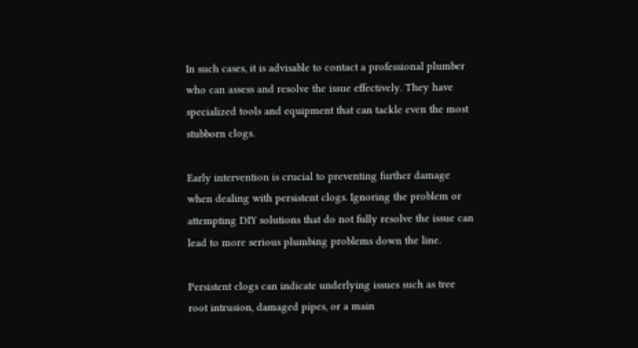In such cases, it is advisable to contact a professional plumber who can assess and resolve the issue effectively. They have specialized tools and equipment that can tackle even the most stubborn clogs.

Early intervention is crucial to preventing further damage when dealing with persistent clogs. Ignoring the problem or attempting DIY solutions that do not fully resolve the issue can lead to more serious plumbing problems down the line.

Persistent clogs can indicate underlying issues such as tree root intrusion, damaged pipes, or a main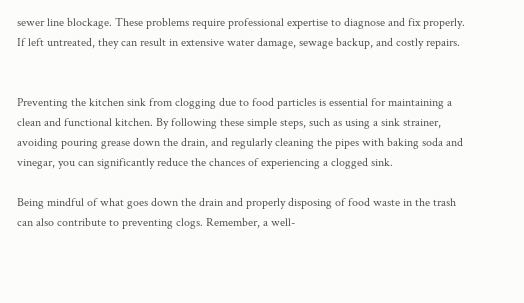sewer line blockage. These problems require professional expertise to diagnose and fix properly. If left untreated, they can result in extensive water damage, sewage backup, and costly repairs.


Preventing the kitchen sink from clogging due to food particles is essential for maintaining a clean and functional kitchen. By following these simple steps, such as using a sink strainer, avoiding pouring grease down the drain, and regularly cleaning the pipes with baking soda and vinegar, you can significantly reduce the chances of experiencing a clogged sink.

Being mindful of what goes down the drain and properly disposing of food waste in the trash can also contribute to preventing clogs. Remember, a well-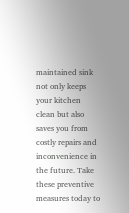maintained sink not only keeps your kitchen clean but also saves you from costly repairs and inconvenience in the future. Take these preventive measures today to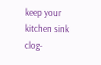keep your kitchen sink clog-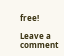free!

Leave a comment